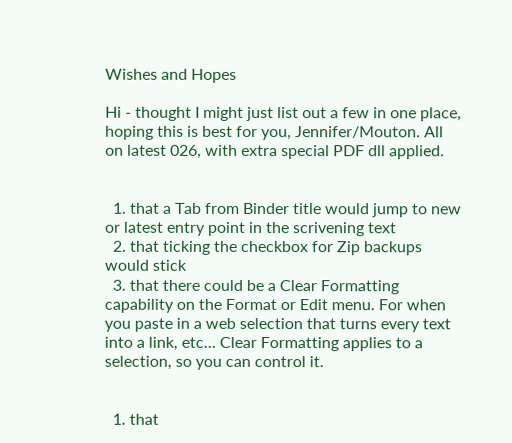Wishes and Hopes

Hi - thought I might just list out a few in one place, hoping this is best for you, Jennifer/Mouton. All on latest 026, with extra special PDF dll applied.


  1. that a Tab from Binder title would jump to new or latest entry point in the scrivening text
  2. that ticking the checkbox for Zip backups would stick
  3. that there could be a Clear Formatting capability on the Format or Edit menu. For when you paste in a web selection that turns every text into a link, etc… Clear Formatting applies to a selection, so you can control it.


  1. that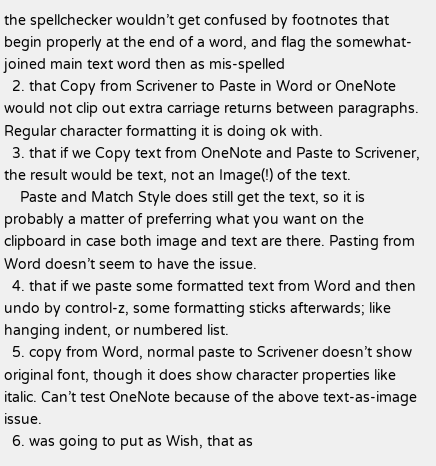the spellchecker wouldn’t get confused by footnotes that begin properly at the end of a word, and flag the somewhat-joined main text word then as mis-spelled
  2. that Copy from Scrivener to Paste in Word or OneNote would not clip out extra carriage returns between paragraphs. Regular character formatting it is doing ok with.
  3. that if we Copy text from OneNote and Paste to Scrivener, the result would be text, not an Image(!) of the text.
    Paste and Match Style does still get the text, so it is probably a matter of preferring what you want on the clipboard in case both image and text are there. Pasting from Word doesn’t seem to have the issue.
  4. that if we paste some formatted text from Word and then undo by control-z, some formatting sticks afterwards; like hanging indent, or numbered list.
  5. copy from Word, normal paste to Scrivener doesn’t show original font, though it does show character properties like italic. Can’t test OneNote because of the above text-as-image issue.
  6. was going to put as Wish, that as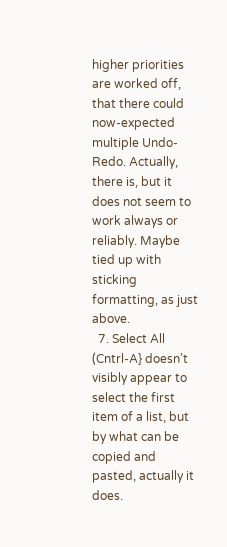higher priorities are worked off, that there could now-expected multiple Undo-Redo. Actually, there is, but it does not seem to work always or reliably. Maybe tied up with sticking formatting, as just above.
  7. Select All (Cntrl-A} doesn’t visibly appear to select the first item of a list, but by what can be copied and pasted, actually it does.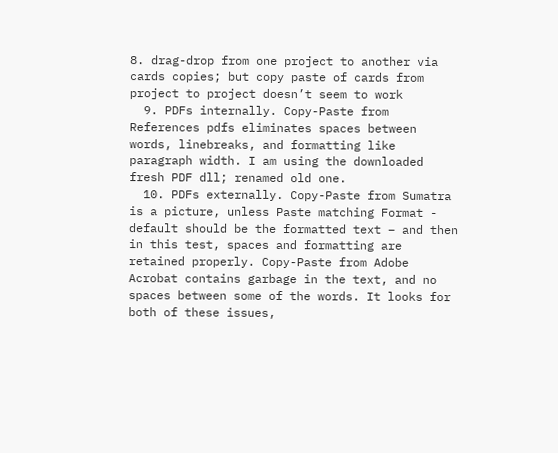8. drag-drop from one project to another via cards copies; but copy paste of cards from project to project doesn’t seem to work
  9. PDFs internally. Copy-Paste from References pdfs eliminates spaces between words, linebreaks, and formatting like paragraph width. I am using the downloaded fresh PDF dll; renamed old one.
  10. PDFs externally. Copy-Paste from Sumatra is a picture, unless Paste matching Format - default should be the formatted text – and then in this test, spaces and formatting are retained properly. Copy-Paste from Adobe Acrobat contains garbage in the text, and no spaces between some of the words. It looks for both of these issues,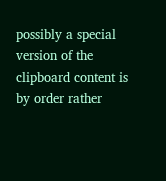possibly a special version of the clipboard content is by order rather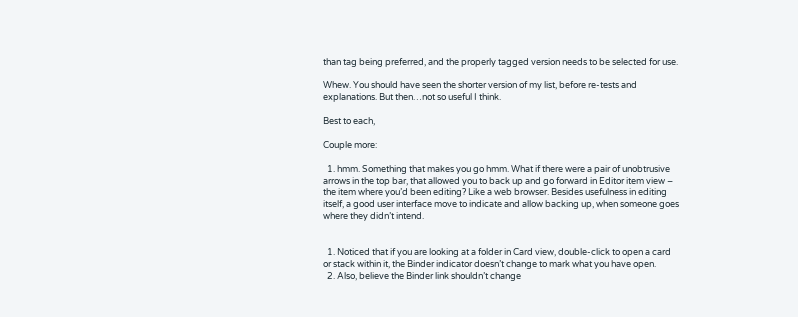than tag being preferred, and the properly tagged version needs to be selected for use.

Whew. You should have seen the shorter version of my list, before re-tests and explanations. But then…not so useful I think.

Best to each,

Couple more:

  1. hmm. Something that makes you go hmm. What if there were a pair of unobtrusive arrows in the top bar, that allowed you to back up and go forward in Editor item view – the item where you’d been editing? Like a web browser. Besides usefulness in editing itself, a good user interface move to indicate and allow backing up, when someone goes where they didn’t intend.


  1. Noticed that if you are looking at a folder in Card view, double-click to open a card or stack within it, the Binder indicator doesn’t change to mark what you have open.
  2. Also, believe the Binder link shouldn’t change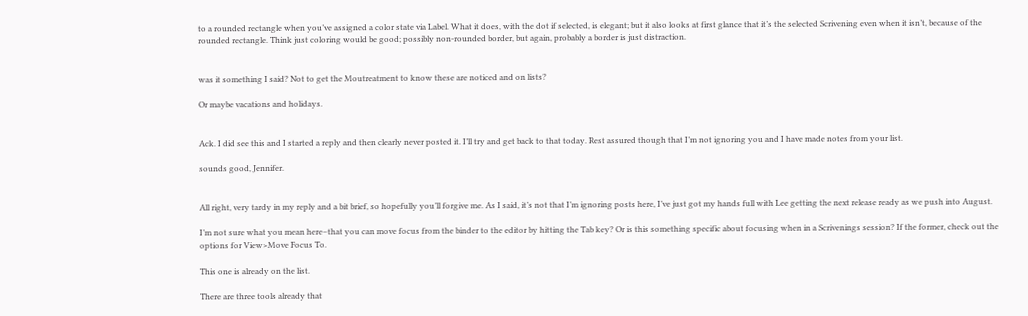to a rounded rectangle when you’ve assigned a color state via Label. What it does, with the dot if selected, is elegant; but it also looks at first glance that it’s the selected Scrivening even when it isn’t, because of the rounded rectangle. Think just coloring would be good; possibly non-rounded border, but again, probably a border is just distraction.


was it something I said? Not to get the Moutreatment to know these are noticed and on lists?

Or maybe vacations and holidays.


Ack. I did see this and I started a reply and then clearly never posted it. I’ll try and get back to that today. Rest assured though that I’m not ignoring you and I have made notes from your list.

sounds good, Jennifer.


All right, very tardy in my reply and a bit brief, so hopefully you’ll forgive me. As I said, it’s not that I’m ignoring posts here, I’ve just got my hands full with Lee getting the next release ready as we push into August.

I’m not sure what you mean here–that you can move focus from the binder to the editor by hitting the Tab key? Or is this something specific about focusing when in a Scrivenings session? If the former, check out the options for View>Move Focus To.

This one is already on the list.

There are three tools already that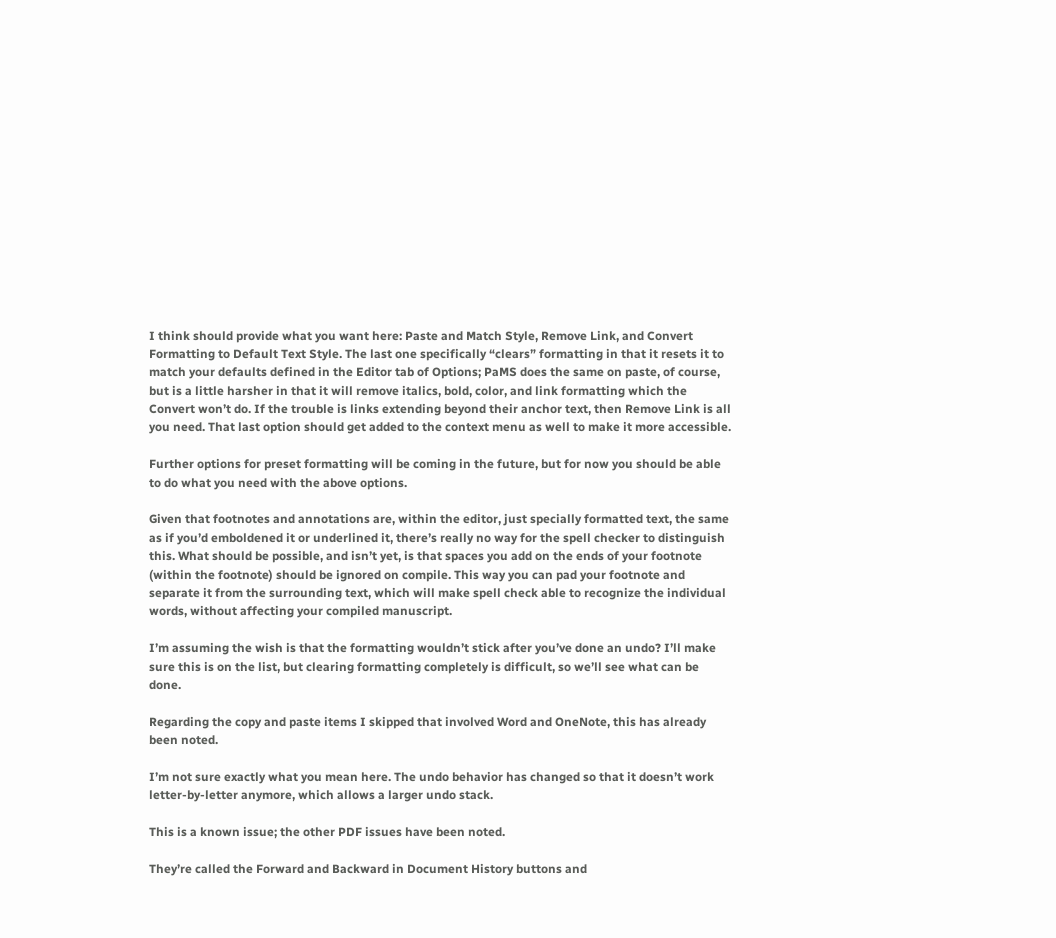I think should provide what you want here: Paste and Match Style, Remove Link, and Convert Formatting to Default Text Style. The last one specifically “clears” formatting in that it resets it to match your defaults defined in the Editor tab of Options; PaMS does the same on paste, of course, but is a little harsher in that it will remove italics, bold, color, and link formatting which the Convert won’t do. If the trouble is links extending beyond their anchor text, then Remove Link is all you need. That last option should get added to the context menu as well to make it more accessible.

Further options for preset formatting will be coming in the future, but for now you should be able to do what you need with the above options.

Given that footnotes and annotations are, within the editor, just specially formatted text, the same as if you’d emboldened it or underlined it, there’s really no way for the spell checker to distinguish this. What should be possible, and isn’t yet, is that spaces you add on the ends of your footnote (within the footnote) should be ignored on compile. This way you can pad your footnote and separate it from the surrounding text, which will make spell check able to recognize the individual words, without affecting your compiled manuscript.

I’m assuming the wish is that the formatting wouldn’t stick after you’ve done an undo? I’ll make sure this is on the list, but clearing formatting completely is difficult, so we’ll see what can be done.

Regarding the copy and paste items I skipped that involved Word and OneNote, this has already been noted.

I’m not sure exactly what you mean here. The undo behavior has changed so that it doesn’t work letter-by-letter anymore, which allows a larger undo stack.

This is a known issue; the other PDF issues have been noted.

They’re called the Forward and Backward in Document History buttons and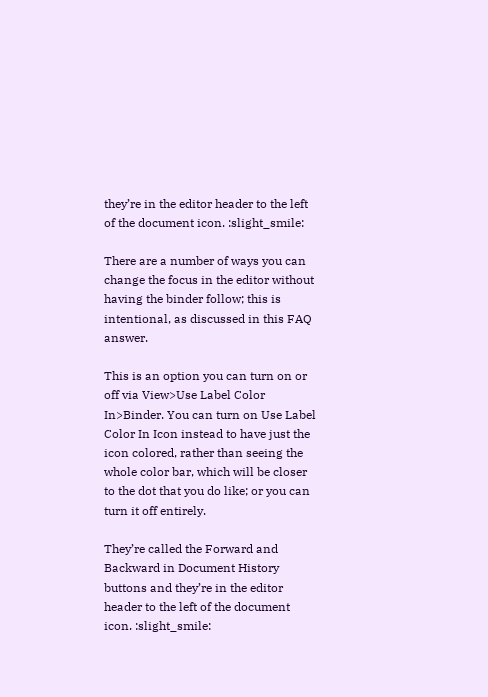they’re in the editor header to the left of the document icon. :slight_smile:

There are a number of ways you can change the focus in the editor without having the binder follow; this is intentional, as discussed in this FAQ answer.

This is an option you can turn on or off via View>Use Label Color In>Binder. You can turn on Use Label Color In Icon instead to have just the icon colored, rather than seeing the whole color bar, which will be closer to the dot that you do like; or you can turn it off entirely.

They’re called the Forward and Backward in Document History buttons and they’re in the editor header to the left of the document icon. :slight_smile: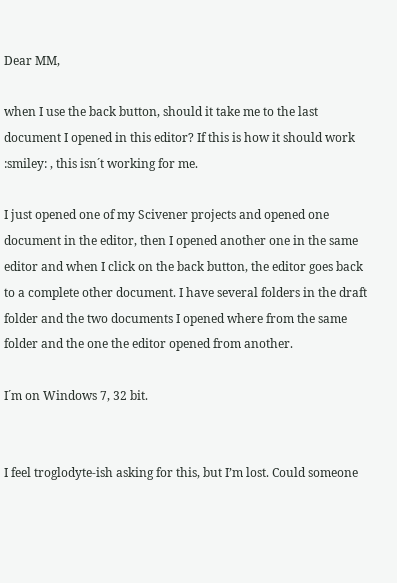Dear MM,

when I use the back button, should it take me to the last document I opened in this editor? If this is how it should work :smiley: , this isn´t working for me.

I just opened one of my Scivener projects and opened one document in the editor, then I opened another one in the same editor and when I click on the back button, the editor goes back to a complete other document. I have several folders in the draft folder and the two documents I opened where from the same folder and the one the editor opened from another.

I´m on Windows 7, 32 bit.


I feel troglodyte-ish asking for this, but I’m lost. Could someone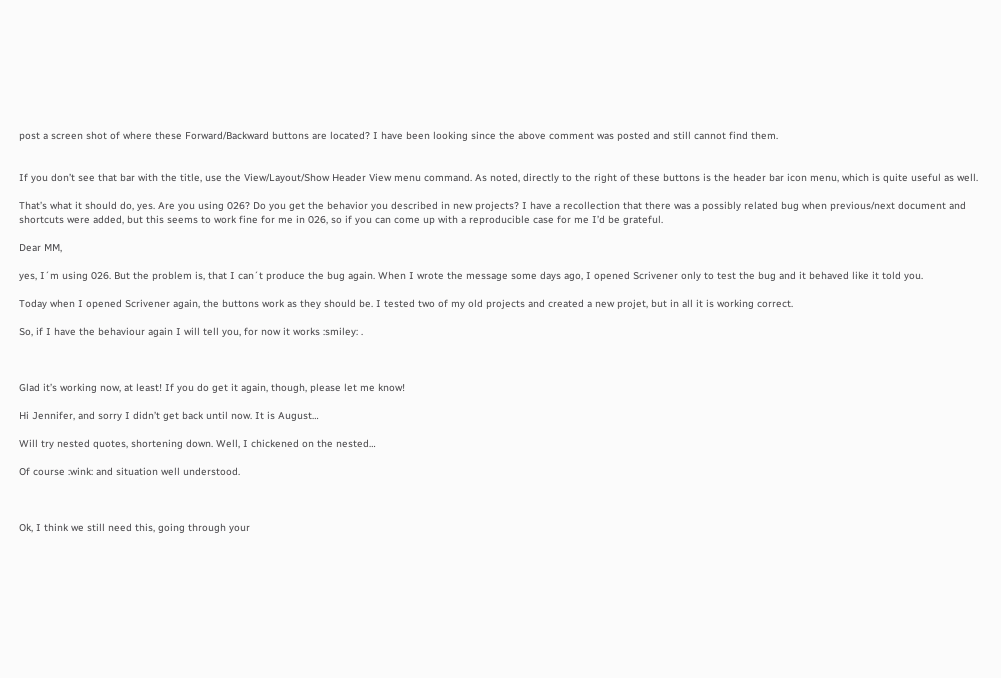post a screen shot of where these Forward/Backward buttons are located? I have been looking since the above comment was posted and still cannot find them.


If you don’t see that bar with the title, use the View/Layout/Show Header View menu command. As noted, directly to the right of these buttons is the header bar icon menu, which is quite useful as well.

That’s what it should do, yes. Are you using 026? Do you get the behavior you described in new projects? I have a recollection that there was a possibly related bug when previous/next document and shortcuts were added, but this seems to work fine for me in 026, so if you can come up with a reproducible case for me I’d be grateful.

Dear MM,

yes, I´m using 026. But the problem is, that I can´t produce the bug again. When I wrote the message some days ago, I opened Scrivener only to test the bug and it behaved like it told you.

Today when I opened Scrivener again, the buttons work as they should be. I tested two of my old projects and created a new projet, but in all it is working correct.

So, if I have the behaviour again I will tell you, for now it works :smiley: .



Glad it’s working now, at least! If you do get it again, though, please let me know!

Hi Jennifer, and sorry I didn’t get back until now. It is August…

Will try nested quotes, shortening down. Well, I chickened on the nested…

Of course :wink: and situation well understood.



Ok, I think we still need this, going through your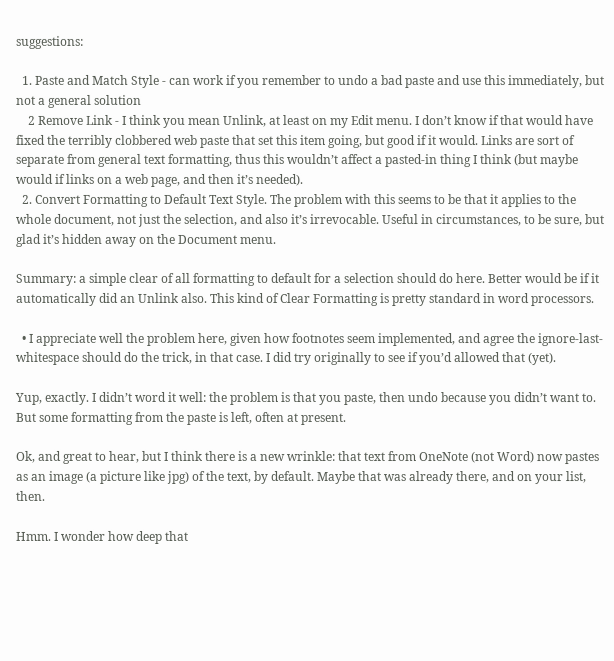suggestions:

  1. Paste and Match Style - can work if you remember to undo a bad paste and use this immediately, but not a general solution
    2 Remove Link - I think you mean Unlink, at least on my Edit menu. I don’t know if that would have fixed the terribly clobbered web paste that set this item going, but good if it would. Links are sort of separate from general text formatting, thus this wouldn’t affect a pasted-in thing I think (but maybe would if links on a web page, and then it’s needed).
  2. Convert Formatting to Default Text Style. The problem with this seems to be that it applies to the whole document, not just the selection, and also it’s irrevocable. Useful in circumstances, to be sure, but glad it’s hidden away on the Document menu.

Summary: a simple clear of all formatting to default for a selection should do here. Better would be if it automatically did an Unlink also. This kind of Clear Formatting is pretty standard in word processors.

  • I appreciate well the problem here, given how footnotes seem implemented, and agree the ignore-last-whitespace should do the trick, in that case. I did try originally to see if you’d allowed that (yet).

Yup, exactly. I didn’t word it well: the problem is that you paste, then undo because you didn’t want to. But some formatting from the paste is left, often at present.

Ok, and great to hear, but I think there is a new wrinkle: that text from OneNote (not Word) now pastes as an image (a picture like jpg) of the text, by default. Maybe that was already there, and on your list, then.

Hmm. I wonder how deep that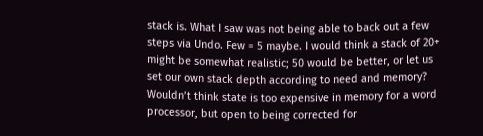stack is. What I saw was not being able to back out a few steps via Undo. Few = 5 maybe. I would think a stack of 20+ might be somewhat realistic; 50 would be better, or let us set our own stack depth according to need and memory? Wouldn’t think state is too expensive in memory for a word processor, but open to being corrected for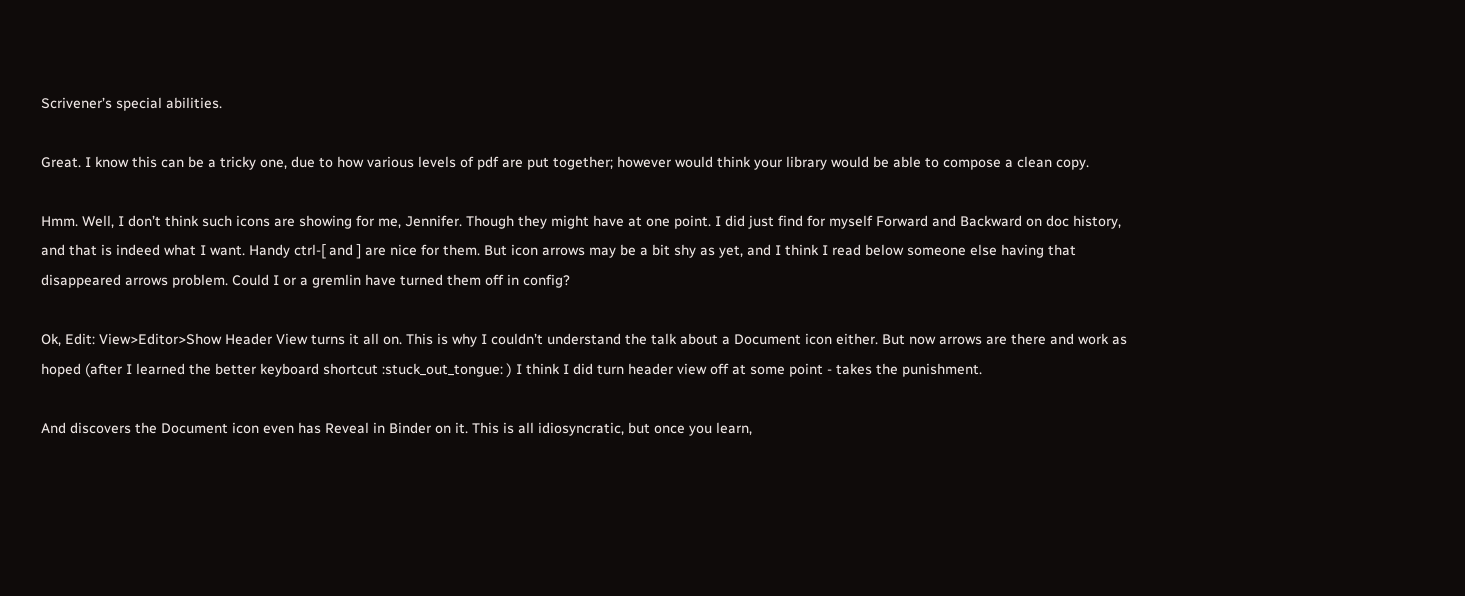Scrivener’s special abilities.

Great. I know this can be a tricky one, due to how various levels of pdf are put together; however would think your library would be able to compose a clean copy.

Hmm. Well, I don’t think such icons are showing for me, Jennifer. Though they might have at one point. I did just find for myself Forward and Backward on doc history, and that is indeed what I want. Handy ctrl-[ and ] are nice for them. But icon arrows may be a bit shy as yet, and I think I read below someone else having that disappeared arrows problem. Could I or a gremlin have turned them off in config?

Ok, Edit: View>Editor>Show Header View turns it all on. This is why I couldn’t understand the talk about a Document icon either. But now arrows are there and work as hoped (after I learned the better keyboard shortcut :stuck_out_tongue: ) I think I did turn header view off at some point - takes the punishment.

And discovers the Document icon even has Reveal in Binder on it. This is all idiosyncratic, but once you learn,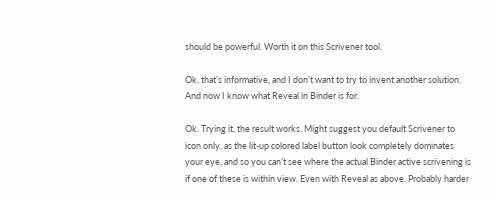should be powerful. Worth it on this Scrivener tool.

Ok, that’s informative, and I don’t want to try to invent another solution. And now I know what Reveal in Binder is for.

Ok. Trying it, the result works. Might suggest you default Scrivener to icon only, as the lit-up colored label button look completely dominates your eye, and so you can’t see where the actual Binder active scrivening is if one of these is within view. Even with Reveal as above. Probably harder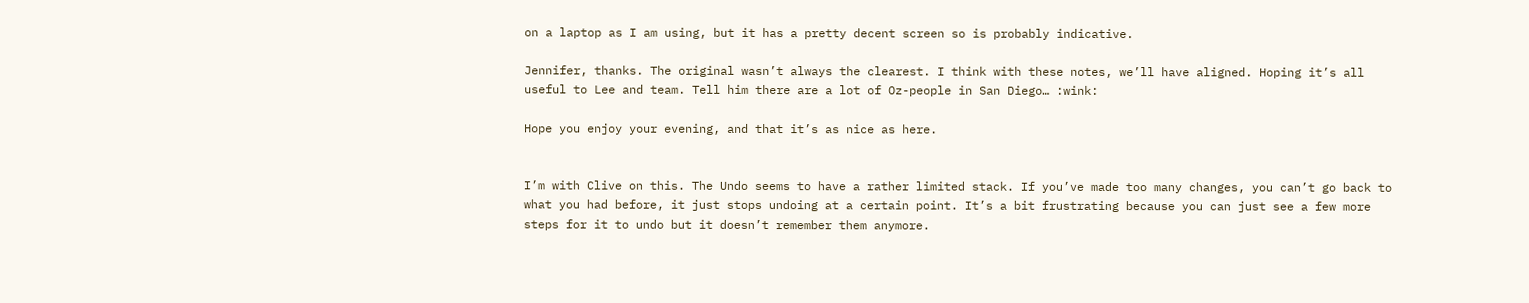on a laptop as I am using, but it has a pretty decent screen so is probably indicative.

Jennifer, thanks. The original wasn’t always the clearest. I think with these notes, we’ll have aligned. Hoping it’s all useful to Lee and team. Tell him there are a lot of Oz-people in San Diego… :wink:

Hope you enjoy your evening, and that it’s as nice as here.


I’m with Clive on this. The Undo seems to have a rather limited stack. If you’ve made too many changes, you can’t go back to what you had before, it just stops undoing at a certain point. It’s a bit frustrating because you can just see a few more steps for it to undo but it doesn’t remember them anymore.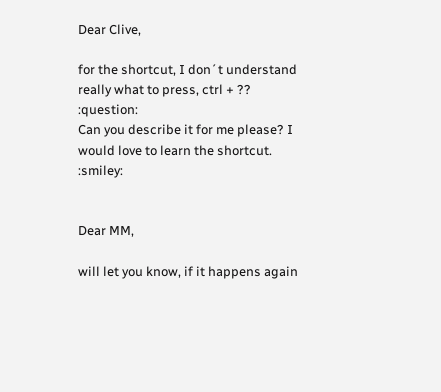Dear Clive,

for the shortcut, I don´t understand really what to press, ctrl + ?? :question:
Can you describe it for me please? I would love to learn the shortcut. :smiley:


Dear MM,

will let you know, if it happens again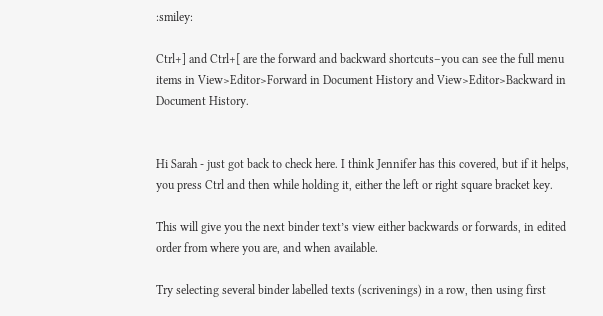:smiley:

Ctrl+] and Ctrl+[ are the forward and backward shortcuts–you can see the full menu items in View>Editor>Forward in Document History and View>Editor>Backward in Document History.


Hi Sarah - just got back to check here. I think Jennifer has this covered, but if it helps, you press Ctrl and then while holding it, either the left or right square bracket key.

This will give you the next binder text’s view either backwards or forwards, in edited order from where you are, and when available.

Try selecting several binder labelled texts (scrivenings) in a row, then using first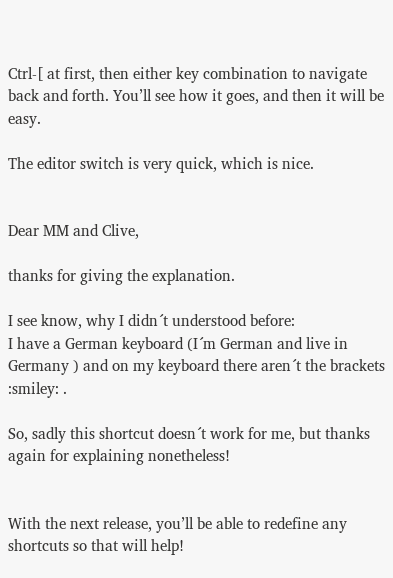Ctrl-[ at first, then either key combination to navigate back and forth. You’ll see how it goes, and then it will be easy.

The editor switch is very quick, which is nice.


Dear MM and Clive,

thanks for giving the explanation.

I see know, why I didn´t understood before:
I have a German keyboard (I´m German and live in Germany ) and on my keyboard there aren´t the brackets :smiley: .

So, sadly this shortcut doesn´t work for me, but thanks again for explaining nonetheless!


With the next release, you’ll be able to redefine any shortcuts so that will help!